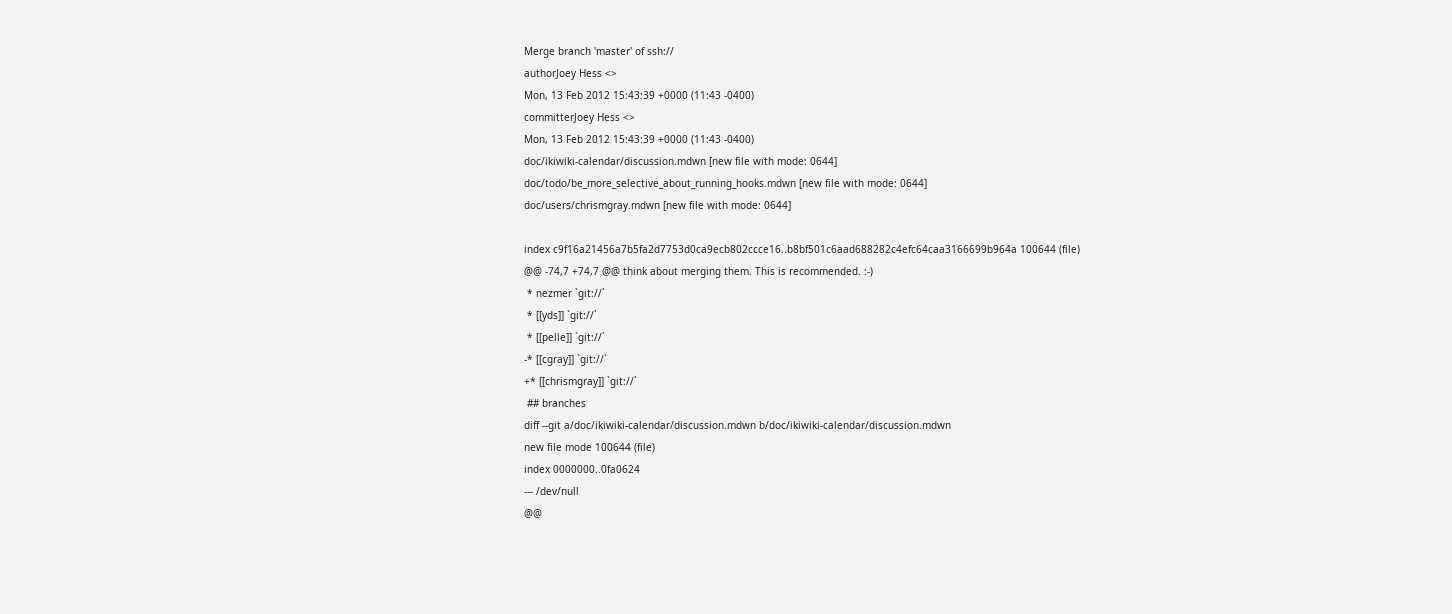Merge branch 'master' of ssh://
authorJoey Hess <>
Mon, 13 Feb 2012 15:43:39 +0000 (11:43 -0400)
committerJoey Hess <>
Mon, 13 Feb 2012 15:43:39 +0000 (11:43 -0400)
doc/ikiwiki-calendar/discussion.mdwn [new file with mode: 0644]
doc/todo/be_more_selective_about_running_hooks.mdwn [new file with mode: 0644]
doc/users/chrismgray.mdwn [new file with mode: 0644]

index c9f16a21456a7b5fa2d7753d0ca9ecb802ccce16..b8bf501c6aad688282c4efc64caa3166699b964a 100644 (file)
@@ -74,7 +74,7 @@ think about merging them. This is recommended. :-)
 * nezmer `git://`
 * [[yds]] `git://`
 * [[pelle]] `git://`
-* [[cgray]] `git://`
+* [[chrismgray]] `git://`
 ## branches
diff --git a/doc/ikiwiki-calendar/discussion.mdwn b/doc/ikiwiki-calendar/discussion.mdwn
new file mode 100644 (file)
index 0000000..0fa0624
--- /dev/null
@@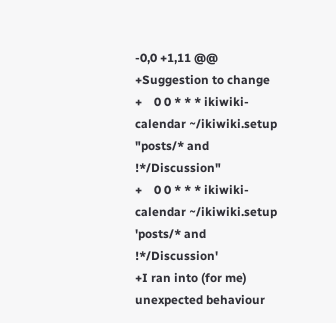-0,0 +1,11 @@
+Suggestion to change
+    0 0 * * * ikiwiki-calendar ~/ikiwiki.setup "posts/* and !*/Discussion"
+    0 0 * * * ikiwiki-calendar ~/ikiwiki.setup 'posts/* and !*/Discussion'
+I ran into (for me) unexpected behaviour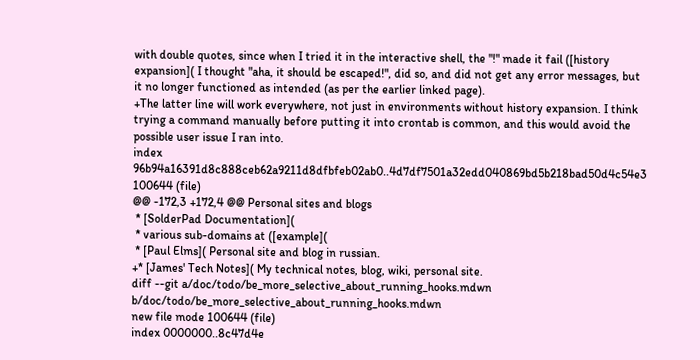with double quotes, since when I tried it in the interactive shell, the "!" made it fail ([history expansion]( I thought "aha, it should be escaped!", did so, and did not get any error messages, but it no longer functioned as intended (as per the earlier linked page).
+The latter line will work everywhere, not just in environments without history expansion. I think trying a command manually before putting it into crontab is common, and this would avoid the possible user issue I ran into.
index 96b94a16391d8c888ceb62a9211d8dfbfeb02ab0..4d7df7501a32edd040869bd5b218bad50d4c54e3 100644 (file)
@@ -172,3 +172,4 @@ Personal sites and blogs
 * [SolderPad Documentation](
 * various sub-domains at ([example](
 * [Paul Elms]( Personal site and blog in russian.
+* [James' Tech Notes]( My technical notes, blog, wiki, personal site.
diff --git a/doc/todo/be_more_selective_about_running_hooks.mdwn b/doc/todo/be_more_selective_about_running_hooks.mdwn
new file mode 100644 (file)
index 0000000..8c47d4e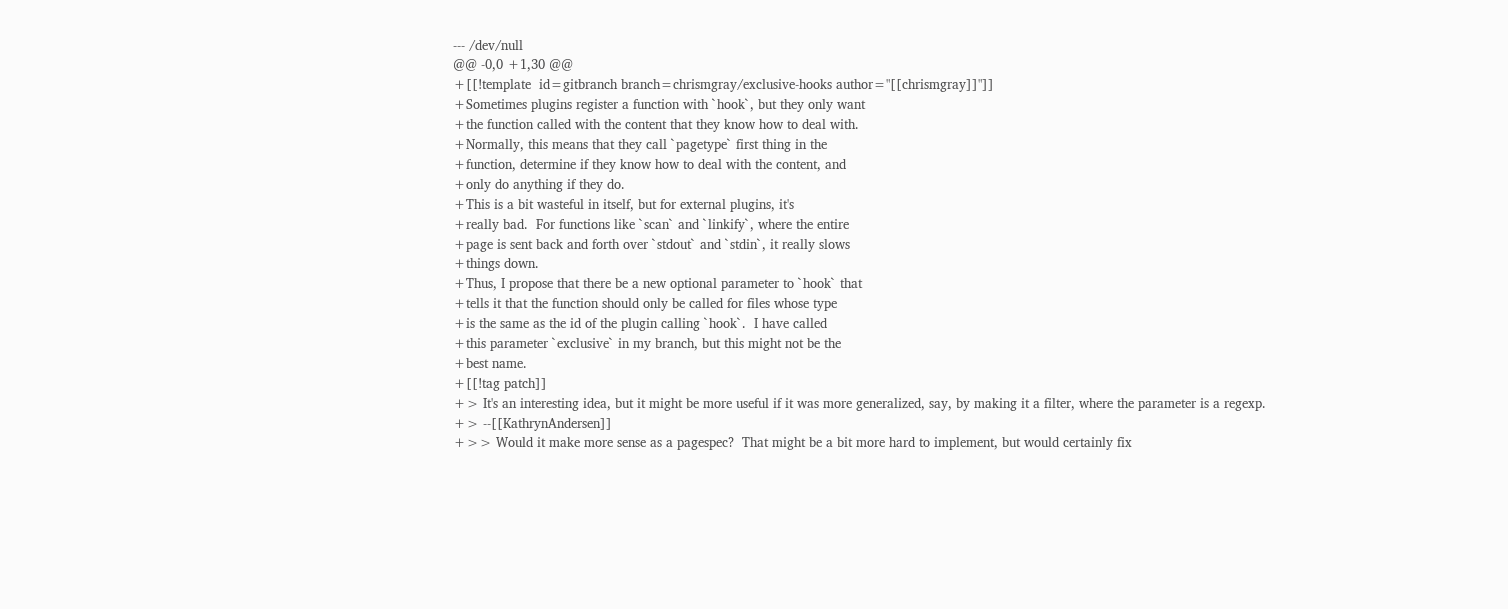--- /dev/null
@@ -0,0 +1,30 @@
+[[!template  id=gitbranch branch=chrismgray/exclusive-hooks author="[[chrismgray]]"]]
+Sometimes plugins register a function with `hook`, but they only want
+the function called with the content that they know how to deal with.
+Normally, this means that they call `pagetype` first thing in the
+function, determine if they know how to deal with the content, and
+only do anything if they do.
+This is a bit wasteful in itself, but for external plugins, it's
+really bad.  For functions like `scan` and `linkify`, where the entire
+page is sent back and forth over `stdout` and `stdin`, it really slows
+things down.
+Thus, I propose that there be a new optional parameter to `hook` that
+tells it that the function should only be called for files whose type
+is the same as the id of the plugin calling `hook`.  I have called
+this parameter `exclusive` in my branch, but this might not be the
+best name.
+[[!tag patch]]
+> It's an interesting idea, but it might be more useful if it was more generalized, say, by making it a filter, where the parameter is a regexp.
+> --[[KathrynAndersen]]
+>> Would it make more sense as a pagespec?  That might be a bit more hard to implement, but would certainly fix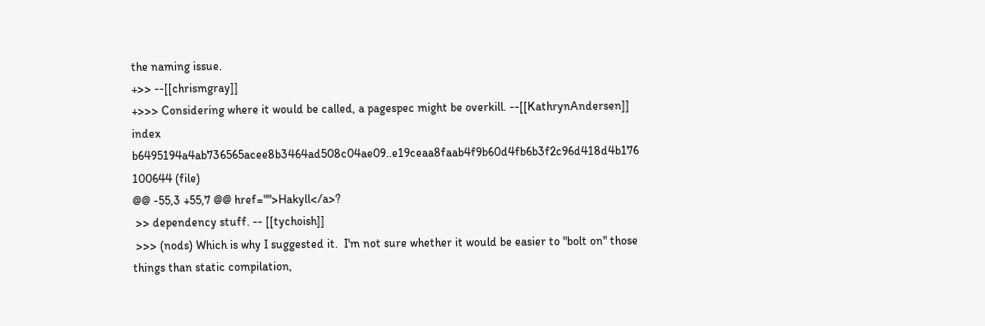the naming issue.
+>> --[[chrismgray]]
+>>> Considering where it would be called, a pagespec might be overkill. --[[KathrynAndersen]]
index b6495194a4ab736565acee8b3464ad508c04ae09..e19ceaa8faab4f9b60d4fb6b3f2c96d418d4b176 100644 (file)
@@ -55,3 +55,7 @@ href="">Hakyll</a>?
 >> dependency stuff. -- [[tychoish]]
 >>> (nods) Which is why I suggested it.  I'm not sure whether it would be easier to "bolt on" those things than static compilation,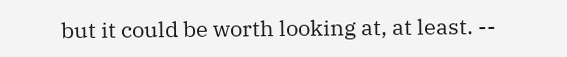but it could be worth looking at, at least. --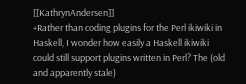[[KathrynAndersen]]
+Rather than coding plugins for the Perl ikiwiki in Haskell, I wonder how easily a Haskell ikiwiki could still support plugins written in Perl? The (old and apparently stale)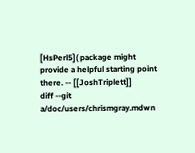[HsPerl5]( package might provide a helpful starting point there. -- [[JoshTriplett]]
diff --git a/doc/users/chrismgray.mdwn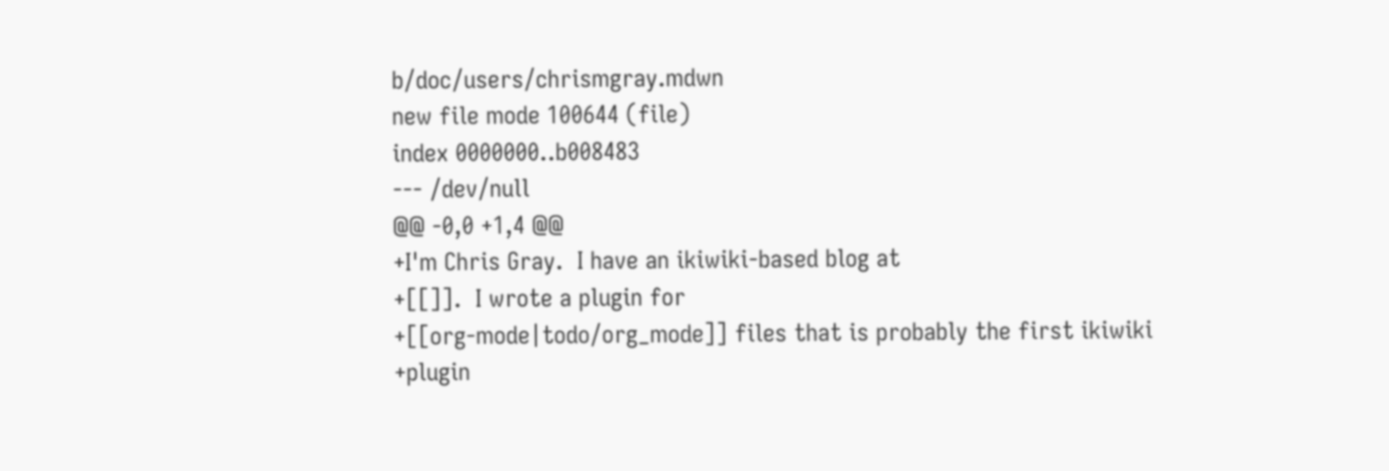b/doc/users/chrismgray.mdwn
new file mode 100644 (file)
index 0000000..b008483
--- /dev/null
@@ -0,0 +1,4 @@
+I'm Chris Gray.  I have an ikiwiki-based blog at
+[[]].  I wrote a plugin for
+[[org-mode|todo/org_mode]] files that is probably the first ikiwiki
+plugin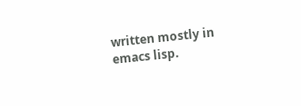written mostly in emacs lisp.